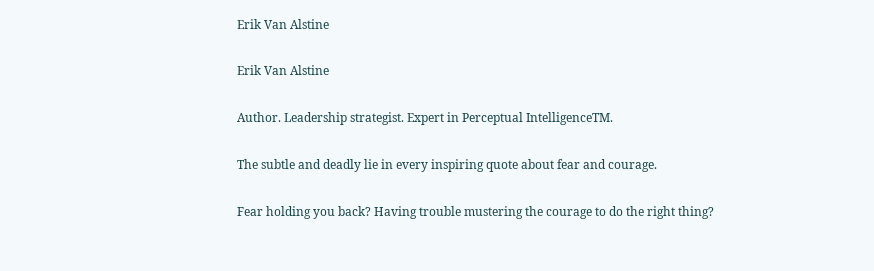Erik Van Alstine

Erik Van Alstine

Author. Leadership strategist. Expert in Perceptual IntelligenceTM.

The subtle and deadly lie in every inspiring quote about fear and courage.

Fear holding you back? Having trouble mustering the courage to do the right thing?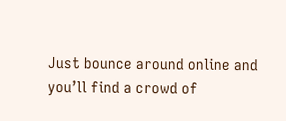Just bounce around online and you’ll find a crowd of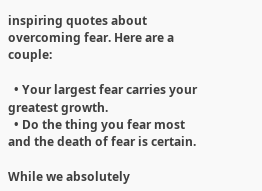inspiring quotes about overcoming fear. Here are a couple:

  • Your largest fear carries your greatest growth.
  • Do the thing you fear most and the death of fear is certain.

While we absolutely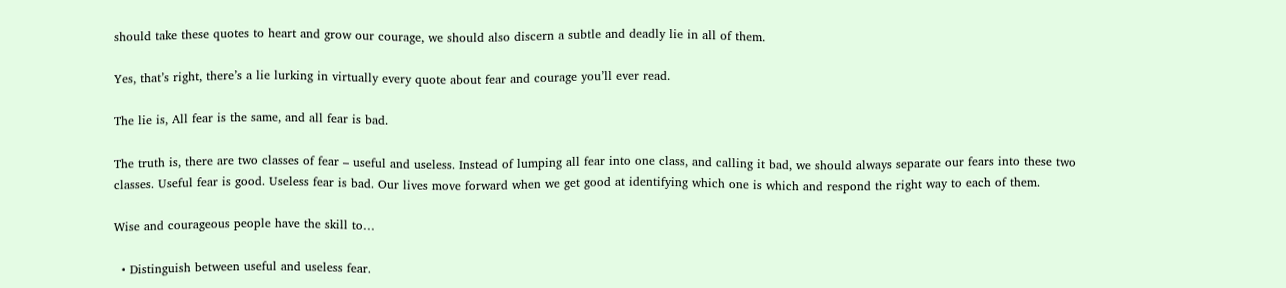should take these quotes to heart and grow our courage, we should also discern a subtle and deadly lie in all of them.

Yes, that’s right, there’s a lie lurking in virtually every quote about fear and courage you’ll ever read.

The lie is, All fear is the same, and all fear is bad.

The truth is, there are two classes of fear – useful and useless. Instead of lumping all fear into one class, and calling it bad, we should always separate our fears into these two classes. Useful fear is good. Useless fear is bad. Our lives move forward when we get good at identifying which one is which and respond the right way to each of them.

Wise and courageous people have the skill to…

  • Distinguish between useful and useless fear.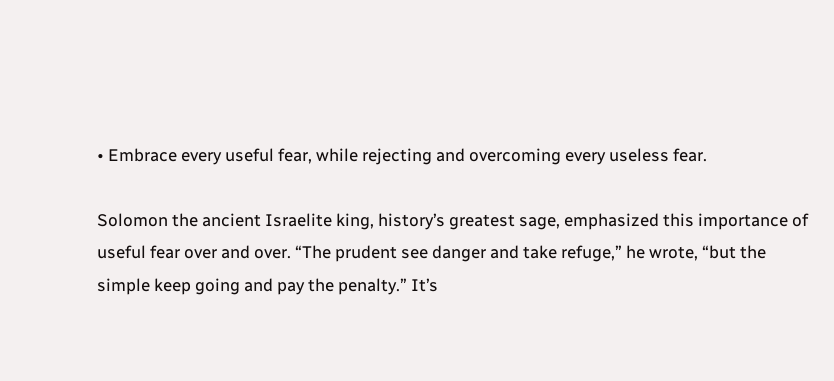• Embrace every useful fear, while rejecting and overcoming every useless fear.

Solomon the ancient Israelite king, history’s greatest sage, emphasized this importance of useful fear over and over. “The prudent see danger and take refuge,” he wrote, “but the simple keep going and pay the penalty.” It’s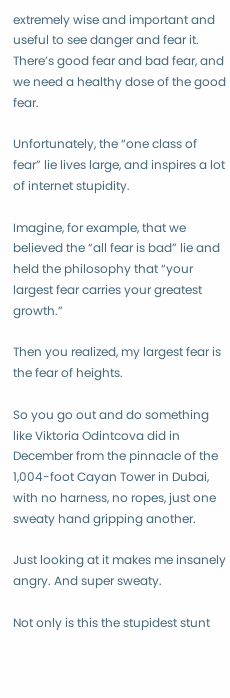extremely wise and important and useful to see danger and fear it. There’s good fear and bad fear, and we need a healthy dose of the good fear.

Unfortunately, the “one class of fear” lie lives large, and inspires a lot of internet stupidity.

Imagine, for example, that we believed the “all fear is bad” lie and held the philosophy that “your largest fear carries your greatest growth.”

Then you realized, my largest fear is the fear of heights.

So you go out and do something like Viktoria Odintcova did in December from the pinnacle of the 1,004-foot Cayan Tower in Dubai, with no harness, no ropes, just one sweaty hand gripping another.

Just looking at it makes me insanely angry. And super sweaty.

Not only is this the stupidest stunt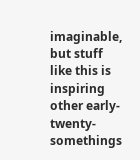imaginable, but stuff like this is inspiring other early-twenty-somethings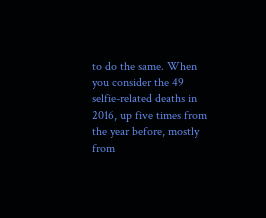to do the same. When you consider the 49 selfie-related deaths in 2016, up five times from the year before, mostly from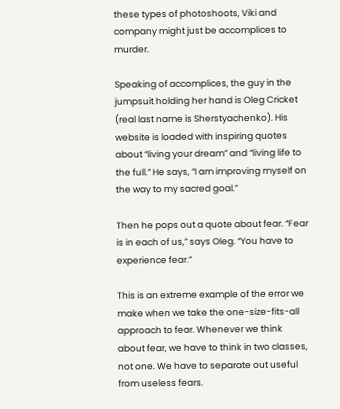these types of photoshoots, Viki and company might just be accomplices to murder.

Speaking of accomplices, the guy in the jumpsuit holding her hand is Oleg Cricket (real last name is Sherstyachenko). His website is loaded with inspiring quotes about “living your dream” and “living life to the full.” He says, “I am improving myself on the way to my sacred goal.”

Then he pops out a quote about fear. “Fear is in each of us,” says Oleg. “You have to experience fear.”

This is an extreme example of the error we make when we take the one-size-fits-all approach to fear. Whenever we think about fear, we have to think in two classes, not one. We have to separate out useful from useless fears.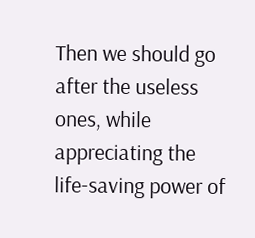Then we should go after the useless ones, while appreciating the life-saving power of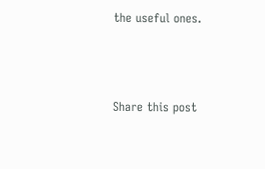the useful ones.



Share this post